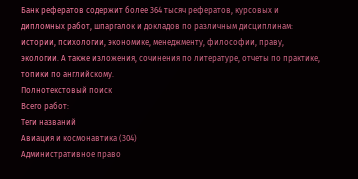Банк рефератов содержит более 364 тысяч рефератов, курсовых и дипломных работ, шпаргалок и докладов по различным дисциплинам: истории, психологии, экономике, менеджменту, философии, праву, экологии. А также изложения, сочинения по литературе, отчеты по практике, топики по английскому.
Полнотекстовый поиск
Всего работ:
Теги названий
Авиация и космонавтика (304)
Административное право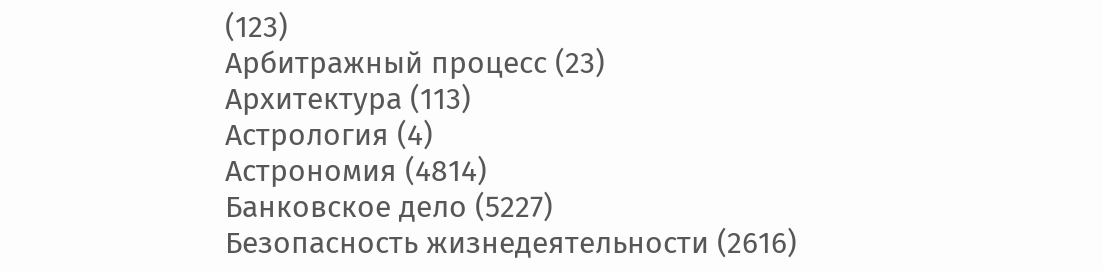(123)
Арбитражный процесс (23)
Архитектура (113)
Астрология (4)
Астрономия (4814)
Банковское дело (5227)
Безопасность жизнедеятельности (2616)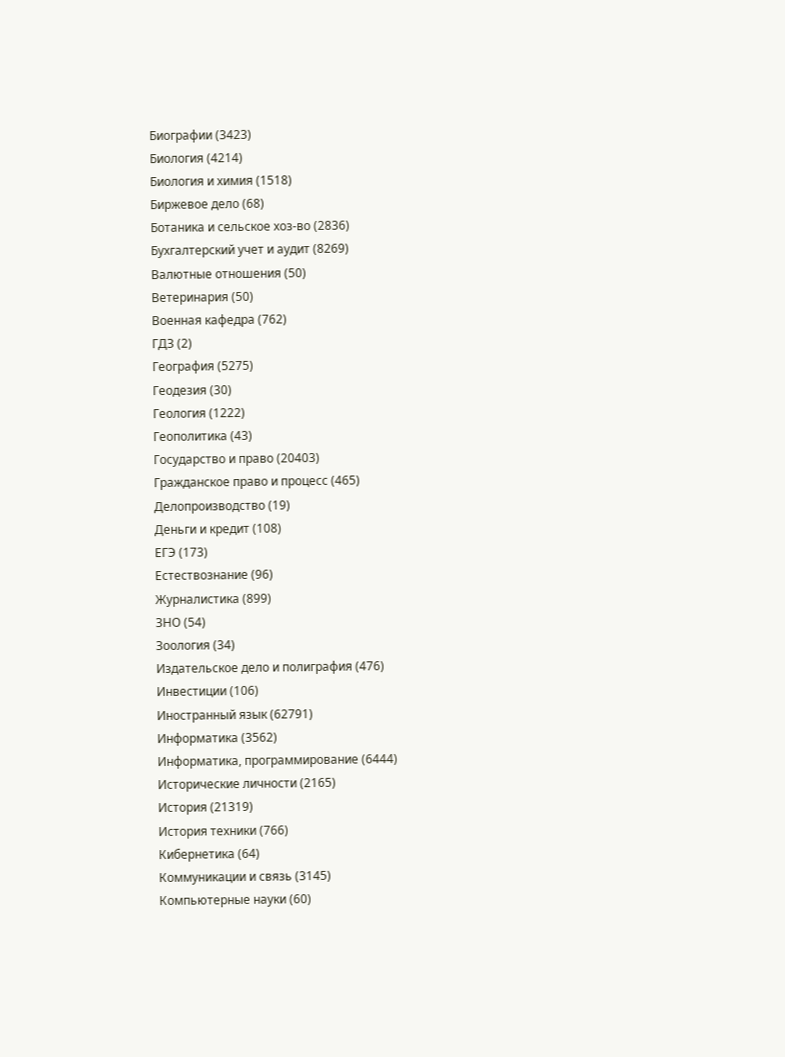Биографии (3423)
Биология (4214)
Биология и химия (1518)
Биржевое дело (68)
Ботаника и сельское хоз-во (2836)
Бухгалтерский учет и аудит (8269)
Валютные отношения (50)
Ветеринария (50)
Военная кафедра (762)
ГДЗ (2)
География (5275)
Геодезия (30)
Геология (1222)
Геополитика (43)
Государство и право (20403)
Гражданское право и процесс (465)
Делопроизводство (19)
Деньги и кредит (108)
ЕГЭ (173)
Естествознание (96)
Журналистика (899)
ЗНО (54)
Зоология (34)
Издательское дело и полиграфия (476)
Инвестиции (106)
Иностранный язык (62791)
Информатика (3562)
Информатика, программирование (6444)
Исторические личности (2165)
История (21319)
История техники (766)
Кибернетика (64)
Коммуникации и связь (3145)
Компьютерные науки (60)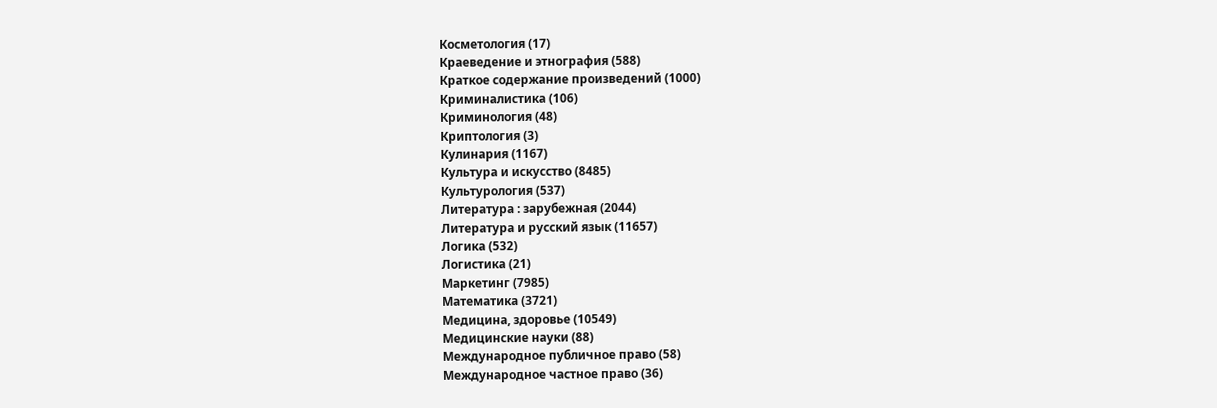Косметология (17)
Краеведение и этнография (588)
Краткое содержание произведений (1000)
Криминалистика (106)
Криминология (48)
Криптология (3)
Кулинария (1167)
Культура и искусство (8485)
Культурология (537)
Литература : зарубежная (2044)
Литература и русский язык (11657)
Логика (532)
Логистика (21)
Маркетинг (7985)
Математика (3721)
Медицина, здоровье (10549)
Медицинские науки (88)
Международное публичное право (58)
Международное частное право (36)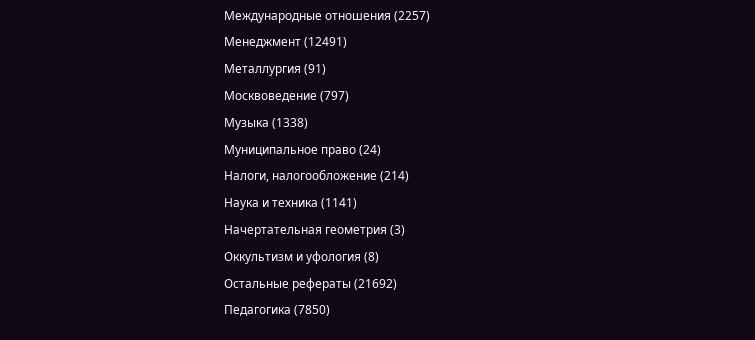Международные отношения (2257)
Менеджмент (12491)
Металлургия (91)
Москвоведение (797)
Музыка (1338)
Муниципальное право (24)
Налоги, налогообложение (214)
Наука и техника (1141)
Начертательная геометрия (3)
Оккультизм и уфология (8)
Остальные рефераты (21692)
Педагогика (7850)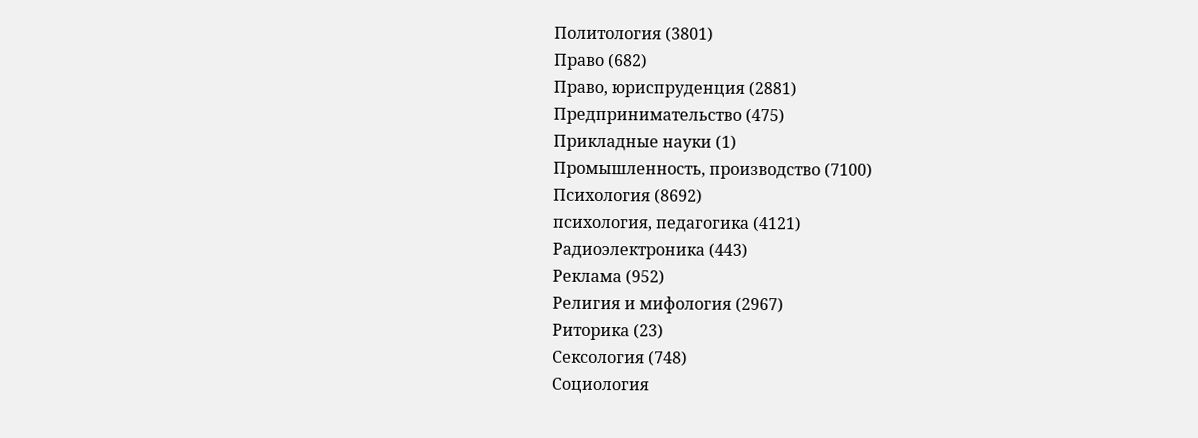Политология (3801)
Право (682)
Право, юриспруденция (2881)
Предпринимательство (475)
Прикладные науки (1)
Промышленность, производство (7100)
Психология (8692)
психология, педагогика (4121)
Радиоэлектроника (443)
Реклама (952)
Религия и мифология (2967)
Риторика (23)
Сексология (748)
Социология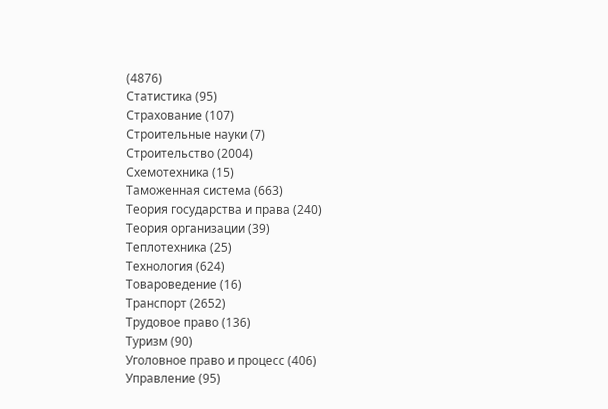(4876)
Статистика (95)
Страхование (107)
Строительные науки (7)
Строительство (2004)
Схемотехника (15)
Таможенная система (663)
Теория государства и права (240)
Теория организации (39)
Теплотехника (25)
Технология (624)
Товароведение (16)
Транспорт (2652)
Трудовое право (136)
Туризм (90)
Уголовное право и процесс (406)
Управление (95)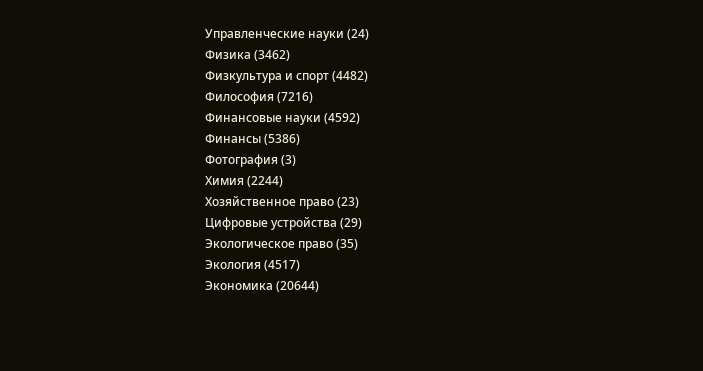Управленческие науки (24)
Физика (3462)
Физкультура и спорт (4482)
Философия (7216)
Финансовые науки (4592)
Финансы (5386)
Фотография (3)
Химия (2244)
Хозяйственное право (23)
Цифровые устройства (29)
Экологическое право (35)
Экология (4517)
Экономика (20644)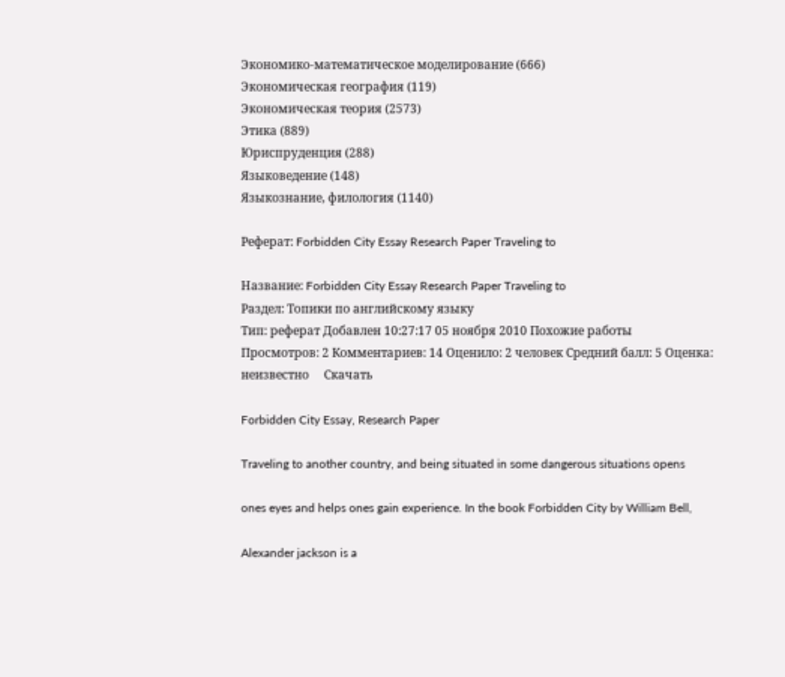Экономико-математическое моделирование (666)
Экономическая география (119)
Экономическая теория (2573)
Этика (889)
Юриспруденция (288)
Языковедение (148)
Языкознание, филология (1140)

Реферат: Forbidden City Essay Research Paper Traveling to

Название: Forbidden City Essay Research Paper Traveling to
Раздел: Топики по английскому языку
Тип: реферат Добавлен 10:27:17 05 ноября 2010 Похожие работы
Просмотров: 2 Комментариев: 14 Оценило: 2 человек Средний балл: 5 Оценка: неизвестно     Скачать

Forbidden City Essay, Research Paper

Traveling to another country, and being situated in some dangerous situations opens

ones eyes and helps ones gain experience. In the book Forbidden City by William Bell,

Alexander jackson is a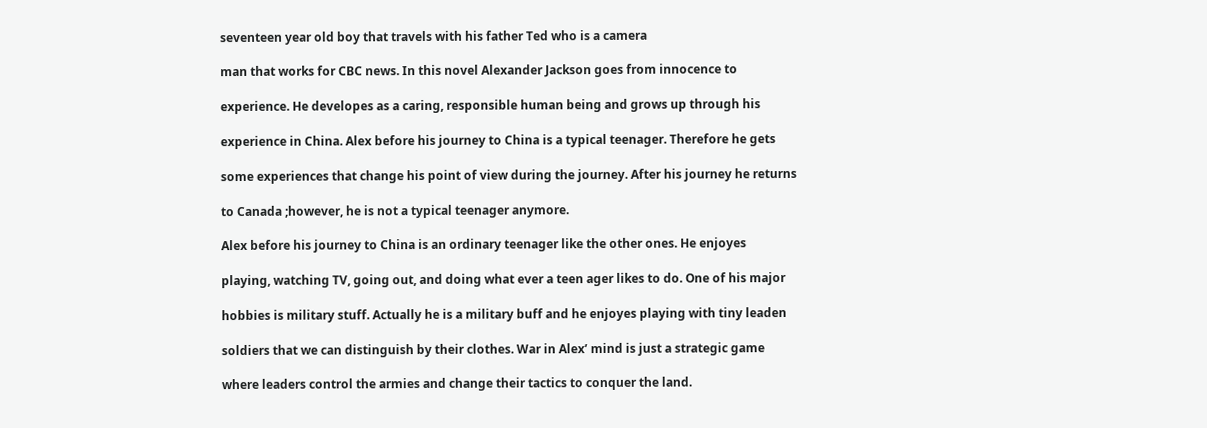seventeen year old boy that travels with his father Ted who is a camera

man that works for CBC news. In this novel Alexander Jackson goes from innocence to

experience. He developes as a caring, responsible human being and grows up through his

experience in China. Alex before his journey to China is a typical teenager. Therefore he gets

some experiences that change his point of view during the journey. After his journey he returns

to Canada ;however, he is not a typical teenager anymore.

Alex before his journey to China is an ordinary teenager like the other ones. He enjoyes

playing, watching TV, going out, and doing what ever a teen ager likes to do. One of his major

hobbies is military stuff. Actually he is a military buff and he enjoyes playing with tiny leaden

soldiers that we can distinguish by their clothes. War in Alex’ mind is just a strategic game

where leaders control the armies and change their tactics to conquer the land.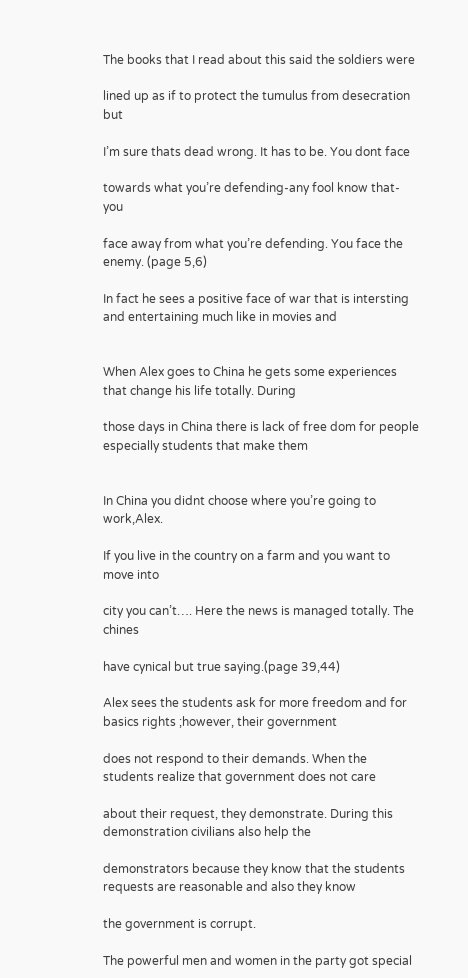The books that I read about this said the soldiers were

lined up as if to protect the tumulus from desecration but

I’m sure thats dead wrong. It has to be. You dont face

towards what you’re defending-any fool know that-you

face away from what you’re defending. You face the enemy. (page 5,6)

In fact he sees a positive face of war that is intersting and entertaining much like in movies and


When Alex goes to China he gets some experiences that change his life totally. During

those days in China there is lack of free dom for people especially students that make them


In China you didnt choose where you’re going to work,Alex.

If you live in the country on a farm and you want to move into

city you can’t…. Here the news is managed totally. The chines

have cynical but true saying.(page 39,44)

Alex sees the students ask for more freedom and for basics rights ;however, their government

does not respond to their demands. When the students realize that government does not care

about their request, they demonstrate. During this demonstration civilians also help the

demonstrators because they know that the students requests are reasonable and also they know

the government is corrupt.

The powerful men and women in the party got special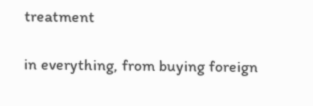treatment

in everything, from buying foreign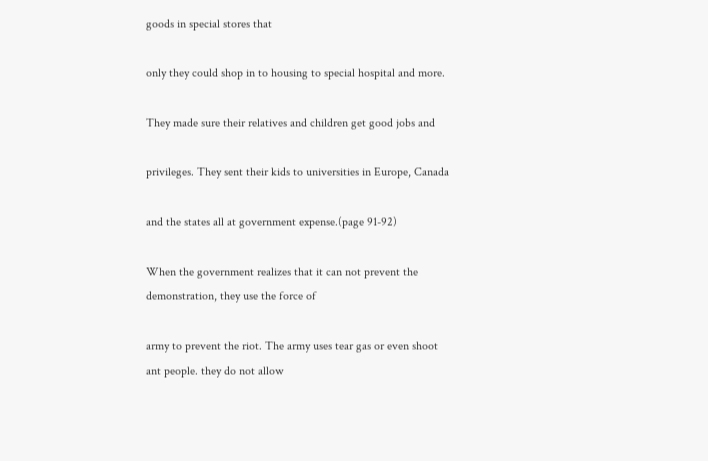goods in special stores that

only they could shop in to housing to special hospital and more.

They made sure their relatives and children get good jobs and

privileges. They sent their kids to universities in Europe, Canada

and the states all at government expense.(page 91-92)

When the government realizes that it can not prevent the demonstration, they use the force of

army to prevent the riot. The army uses tear gas or even shoot ant people. they do not allow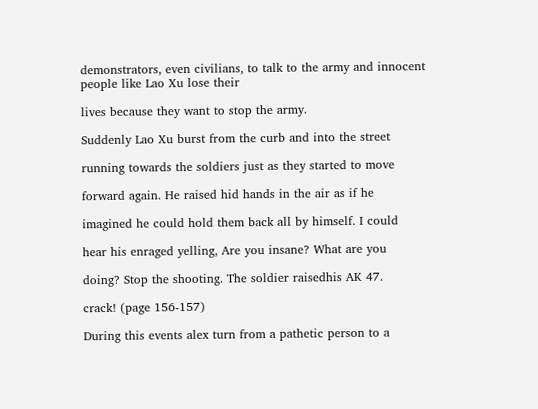demonstrators, even civilians, to talk to the army and innocent people like Lao Xu lose their

lives because they want to stop the army.

Suddenly Lao Xu burst from the curb and into the street

running towards the soldiers just as they started to move

forward again. He raised hid hands in the air as if he

imagined he could hold them back all by himself. I could

hear his enraged yelling, Are you insane? What are you

doing? Stop the shooting. The soldier raisedhis AK 47.

crack! (page 156-157)

During this events alex turn from a pathetic person to a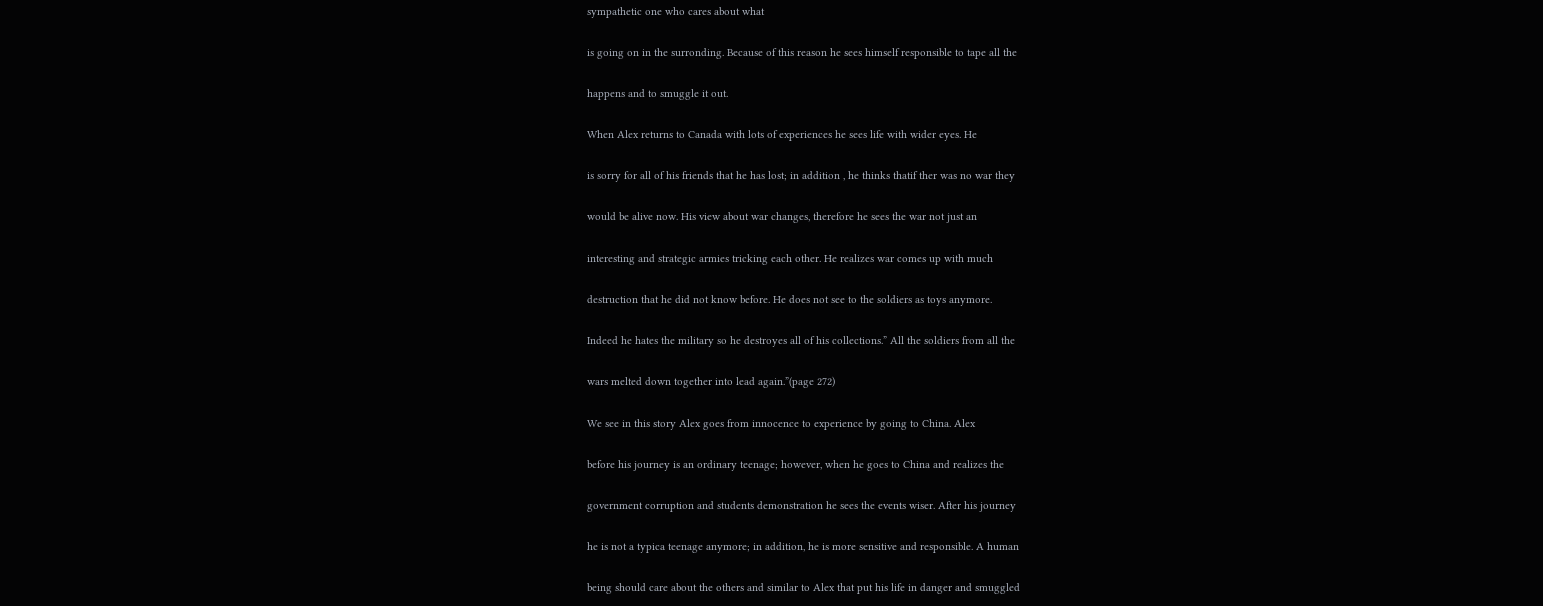sympathetic one who cares about what

is going on in the surronding. Because of this reason he sees himself responsible to tape all the

happens and to smuggle it out.

When Alex returns to Canada with lots of experiences he sees life with wider eyes. He

is sorry for all of his friends that he has lost; in addition , he thinks thatif ther was no war they

would be alive now. His view about war changes, therefore he sees the war not just an

interesting and strategic armies tricking each other. He realizes war comes up with much

destruction that he did not know before. He does not see to the soldiers as toys anymore.

Indeed he hates the military so he destroyes all of his collections.” All the soldiers from all the

wars melted down together into lead again.”(page 272)

We see in this story Alex goes from innocence to experience by going to China. Alex

before his journey is an ordinary teenage; however, when he goes to China and realizes the

government corruption and students demonstration he sees the events wiser. After his journey

he is not a typica teenage anymore; in addition, he is more sensitive and responsible. A human

being should care about the others and similar to Alex that put his life in danger and smuggled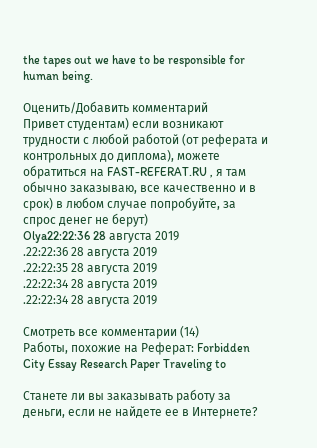the tapes out we have to be responsible for human being.

Оценить/Добавить комментарий
Привет студентам) если возникают трудности с любой работой (от реферата и контрольных до диплома), можете обратиться на FAST-REFERAT.RU , я там обычно заказываю, все качественно и в срок) в любом случае попробуйте, за спрос денег не берут)
Olya22:22:36 28 августа 2019
.22:22:36 28 августа 2019
.22:22:35 28 августа 2019
.22:22:34 28 августа 2019
.22:22:34 28 августа 2019

Смотреть все комментарии (14)
Работы, похожие на Реферат: Forbidden City Essay Research Paper Traveling to

Станете ли вы заказывать работу за деньги, если не найдете ее в Интернете?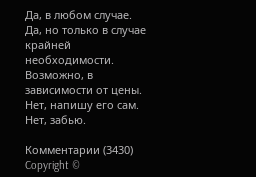Да, в любом случае.
Да, но только в случае крайней необходимости.
Возможно, в зависимости от цены.
Нет, напишу его сам.
Нет, забью.

Комментарии (3430)
Copyright ©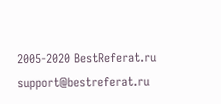2005-2020 BestReferat.ru support@bestreferat.ru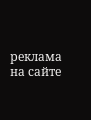реклама на сайте